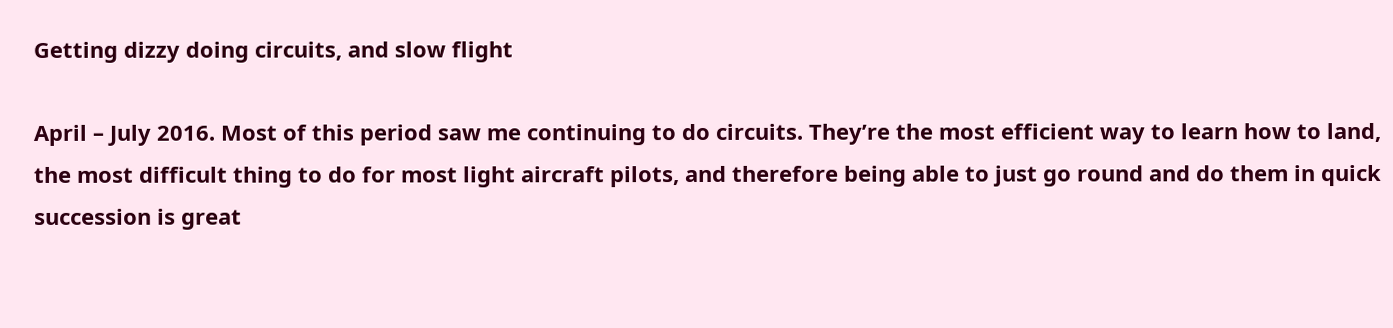Getting dizzy doing circuits, and slow flight

April – July 2016. Most of this period saw me continuing to do circuits. They’re the most efficient way to learn how to land, the most difficult thing to do for most light aircraft pilots, and therefore being able to just go round and do them in quick succession is great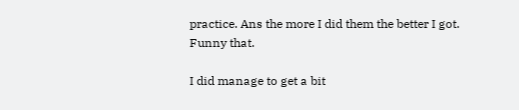practice. Ans the more I did them the better I got. Funny that.

I did manage to get a bit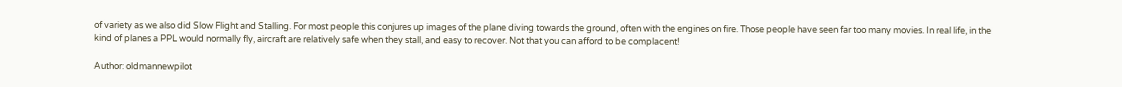of variety as we also did Slow Flight and Stalling. For most people this conjures up images of the plane diving towards the ground, often with the engines on fire. Those people have seen far too many movies. In real life, in the kind of planes a PPL would normally fly, aircraft are relatively safe when they stall, and easy to recover. Not that you can afford to be complacent!

Author: oldmannewpilot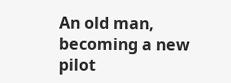An old man, becoming a new pilot